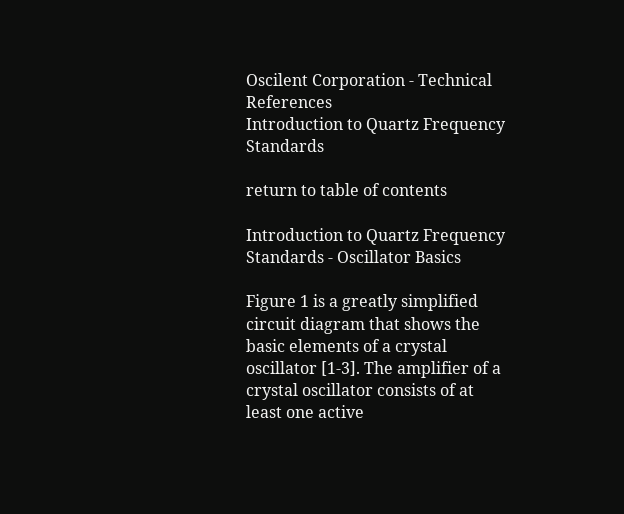Oscilent Corporation - Technical References
Introduction to Quartz Frequency Standards

return to table of contents

Introduction to Quartz Frequency Standards - Oscillator Basics

Figure 1 is a greatly simplified circuit diagram that shows the basic elements of a crystal oscillator [1-3]. The amplifier of a crystal oscillator consists of at least one active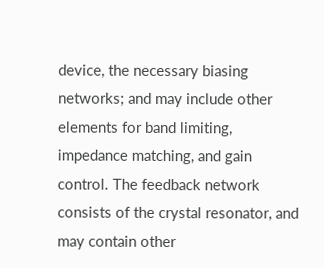device, the necessary biasing networks; and may include other elements for band limiting, impedance matching, and gain control. The feedback network consists of the crystal resonator, and may contain other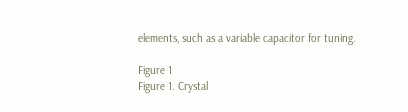elements, such as a variable capacitor for tuning.

Figure 1
Figure 1. Crystal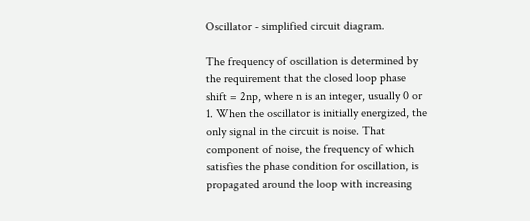Oscillator - simplified circuit diagram.

The frequency of oscillation is determined by the requirement that the closed loop phase shift = 2np, where n is an integer, usually 0 or 1. When the oscillator is initially energized, the only signal in the circuit is noise. That component of noise, the frequency of which satisfies the phase condition for oscillation, is propagated around the loop with increasing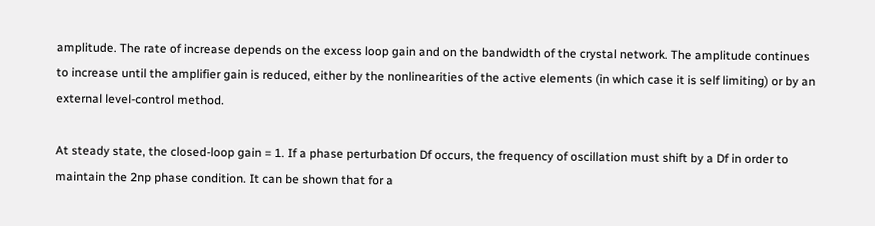amplitude. The rate of increase depends on the excess loop gain and on the bandwidth of the crystal network. The amplitude continues to increase until the amplifier gain is reduced, either by the nonlinearities of the active elements (in which case it is self limiting) or by an external level-control method.

At steady state, the closed-loop gain = 1. If a phase perturbation Df occurs, the frequency of oscillation must shift by a Df in order to maintain the 2np phase condition. It can be shown that for a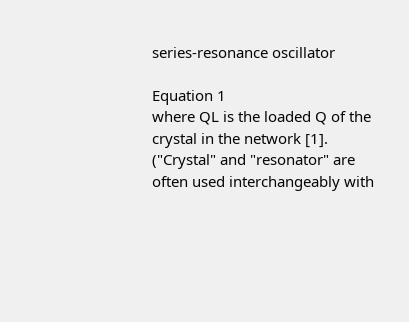series-resonance oscillator

Equation 1
where QL is the loaded Q of the crystal in the network [1]. ("Crystal" and "resonator" are often used interchangeably with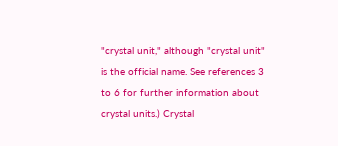"crystal unit," although "crystal unit" is the official name. See references 3 to 6 for further information about crystal units.) Crystal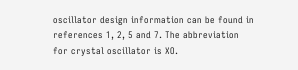oscillator design information can be found in references 1, 2, 5 and 7. The abbreviation for crystal oscillator is XO.